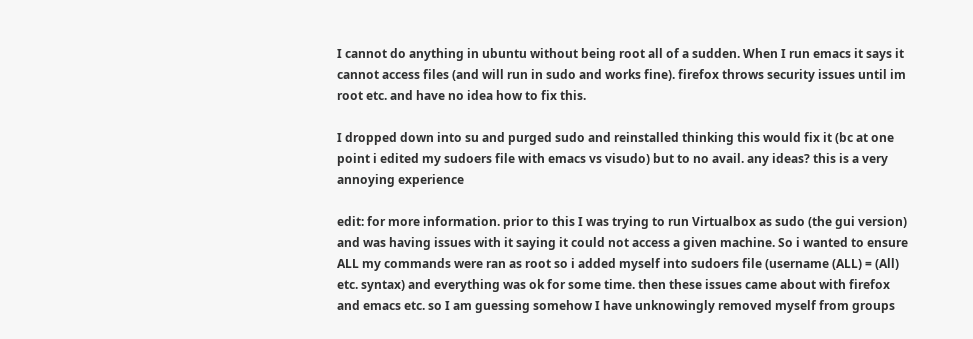I cannot do anything in ubuntu without being root all of a sudden. When I run emacs it says it cannot access files (and will run in sudo and works fine). firefox throws security issues until im root etc. and have no idea how to fix this.

I dropped down into su and purged sudo and reinstalled thinking this would fix it (bc at one point i edited my sudoers file with emacs vs visudo) but to no avail. any ideas? this is a very annoying experience

edit: for more information. prior to this I was trying to run Virtualbox as sudo (the gui version) and was having issues with it saying it could not access a given machine. So i wanted to ensure ALL my commands were ran as root so i added myself into sudoers file (username (ALL) = (All) etc. syntax) and everything was ok for some time. then these issues came about with firefox and emacs etc. so I am guessing somehow I have unknowingly removed myself from groups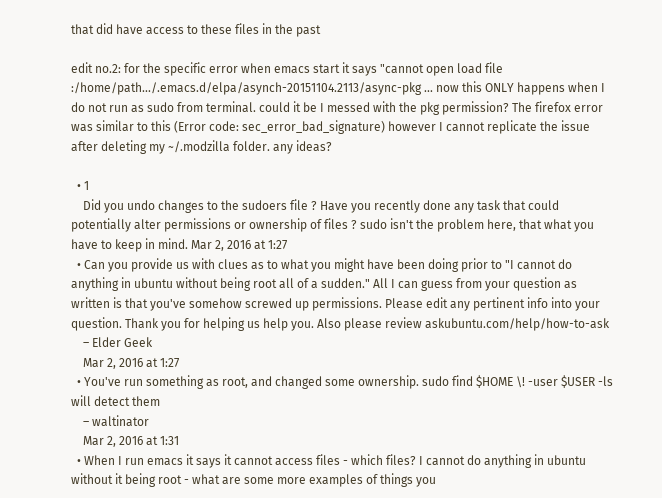that did have access to these files in the past

edit no.2: for the specific error when emacs start it says "cannot open load file :/home/path.../.emacs.d/elpa/asynch-20151104.2113/async-pkg ... now this ONLY happens when I do not run as sudo from terminal. could it be I messed with the pkg permission? The firefox error was similar to this (Error code: sec_error_bad_signature) however I cannot replicate the issue after deleting my ~/.modzilla folder. any ideas?

  • 1
    Did you undo changes to the sudoers file ? Have you recently done any task that could potentially alter permissions or ownership of files ? sudo isn't the problem here, that what you have to keep in mind. Mar 2, 2016 at 1:27
  • Can you provide us with clues as to what you might have been doing prior to "I cannot do anything in ubuntu without being root all of a sudden." All I can guess from your question as written is that you've somehow screwed up permissions. Please edit any pertinent info into your question. Thank you for helping us help you. Also please review askubuntu.com/help/how-to-ask
    – Elder Geek
    Mar 2, 2016 at 1:27
  • You've run something as root, and changed some ownership. sudo find $HOME \! -user $USER -ls will detect them
    – waltinator
    Mar 2, 2016 at 1:31
  • When I run emacs it says it cannot access files - which files? I cannot do anything in ubuntu without it being root - what are some more examples of things you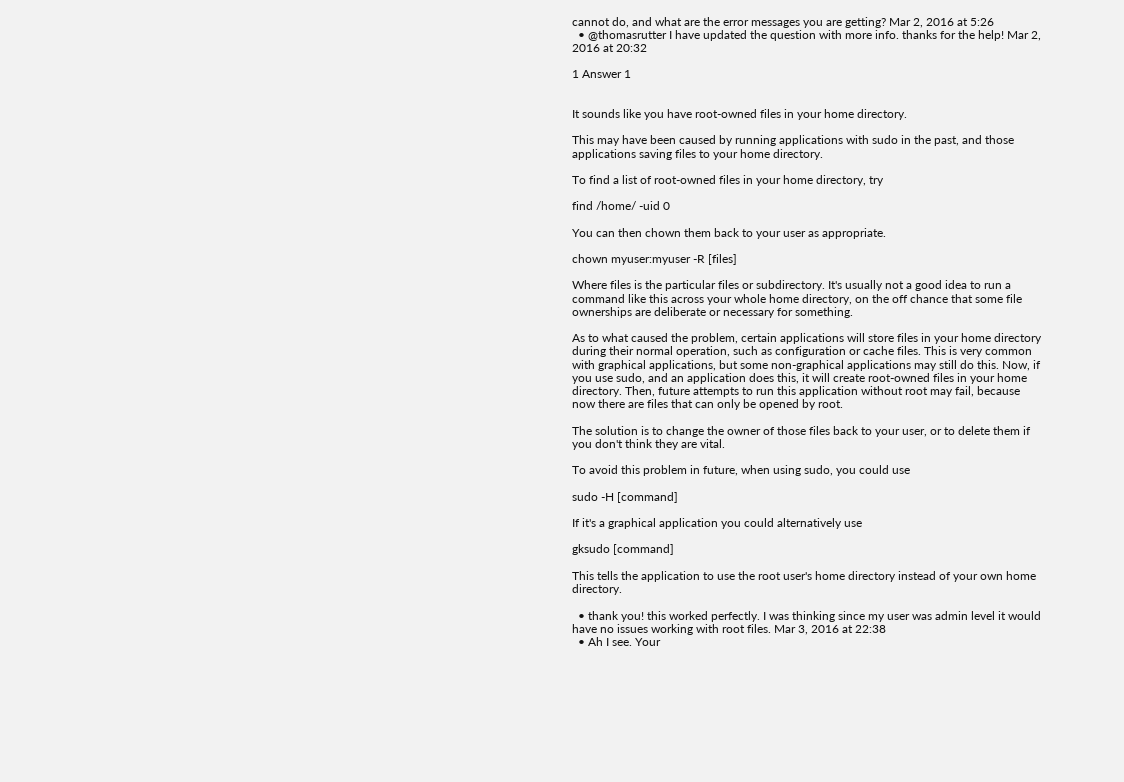cannot do, and what are the error messages you are getting? Mar 2, 2016 at 5:26
  • @thomasrutter I have updated the question with more info. thanks for the help! Mar 2, 2016 at 20:32

1 Answer 1


It sounds like you have root-owned files in your home directory.

This may have been caused by running applications with sudo in the past, and those applications saving files to your home directory.

To find a list of root-owned files in your home directory, try

find /home/ -uid 0

You can then chown them back to your user as appropriate.

chown myuser:myuser -R [files]

Where files is the particular files or subdirectory. It's usually not a good idea to run a command like this across your whole home directory, on the off chance that some file ownerships are deliberate or necessary for something.

As to what caused the problem, certain applications will store files in your home directory during their normal operation, such as configuration or cache files. This is very common with graphical applications, but some non-graphical applications may still do this. Now, if you use sudo, and an application does this, it will create root-owned files in your home directory. Then, future attempts to run this application without root may fail, because now there are files that can only be opened by root.

The solution is to change the owner of those files back to your user, or to delete them if you don't think they are vital.

To avoid this problem in future, when using sudo, you could use

sudo -H [command]

If it's a graphical application you could alternatively use

gksudo [command]

This tells the application to use the root user's home directory instead of your own home directory.

  • thank you! this worked perfectly. I was thinking since my user was admin level it would have no issues working with root files. Mar 3, 2016 at 22:38
  • Ah I see. Your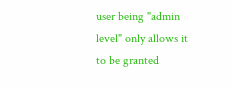user being "admin level" only allows it to be granted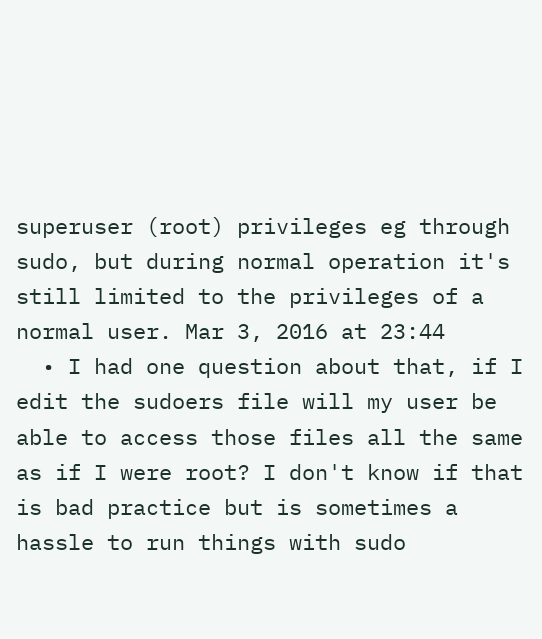superuser (root) privileges eg through sudo, but during normal operation it's still limited to the privileges of a normal user. Mar 3, 2016 at 23:44
  • I had one question about that, if I edit the sudoers file will my user be able to access those files all the same as if I were root? I don't know if that is bad practice but is sometimes a hassle to run things with sudo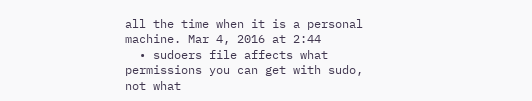all the time when it is a personal machine. Mar 4, 2016 at 2:44
  • sudoers file affects what permissions you can get with sudo, not what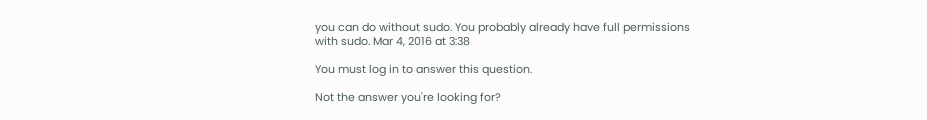you can do without sudo. You probably already have full permissions with sudo. Mar 4, 2016 at 3:38

You must log in to answer this question.

Not the answer you're looking for?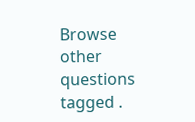Browse other questions tagged .